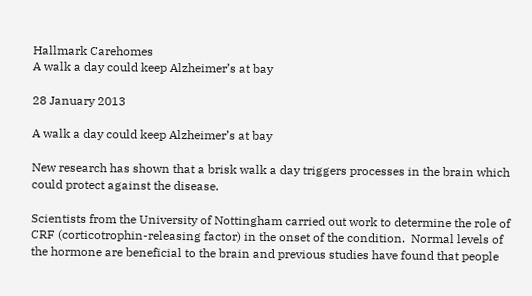Hallmark Carehomes
A walk a day could keep Alzheimer’s at bay

28 January 2013

A walk a day could keep Alzheimer’s at bay

New research has shown that a brisk walk a day triggers processes in the brain which could protect against the disease.

Scientists from the University of Nottingham carried out work to determine the role of CRF (corticotrophin-releasing factor) in the onset of the condition.  Normal levels of the hormone are beneficial to the brain and previous studies have found that people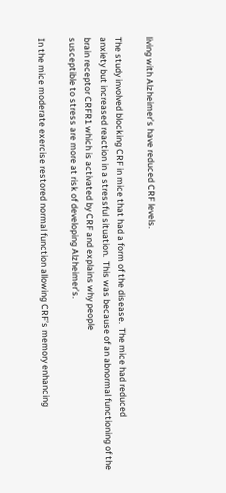living with Alzheimer’s have reduced CRF levels.

The study involved blocking CRF in mice that had a form of the disease.  The mice had reduced
anxiety but increased reaction in a stressful situation.  This was because of an abnormal functioning of the brain receptor CRFR1 which is activated by CRF and explains why people
susceptible to stress are more at risk of developing Alzheimer’s.

In the mice moderate exercise restored normal function allowing CRF’s memory enhancing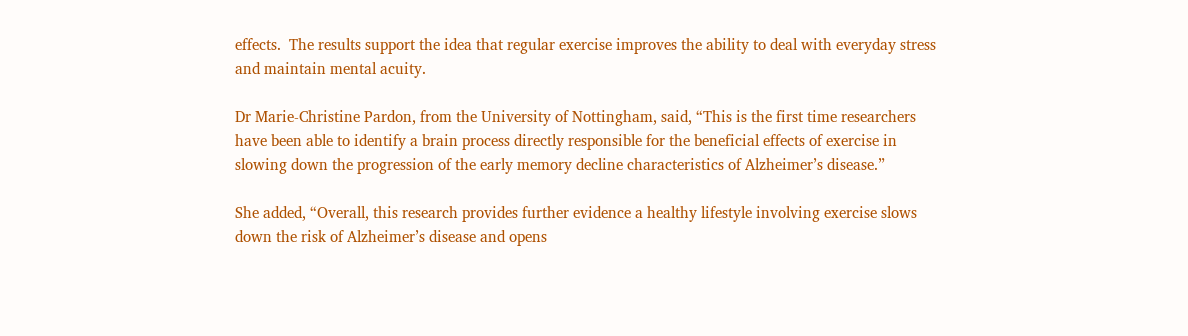effects.  The results support the idea that regular exercise improves the ability to deal with everyday stress and maintain mental acuity.

Dr Marie-Christine Pardon, from the University of Nottingham, said, “This is the first time researchers have been able to identify a brain process directly responsible for the beneficial effects of exercise in slowing down the progression of the early memory decline characteristics of Alzheimer’s disease.”

She added, “Overall, this research provides further evidence a healthy lifestyle involving exercise slows down the risk of Alzheimer’s disease and opens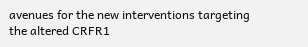avenues for the new interventions targeting the altered CRFR1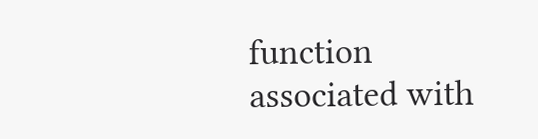function associated with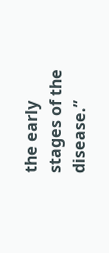the early stages of the disease.”